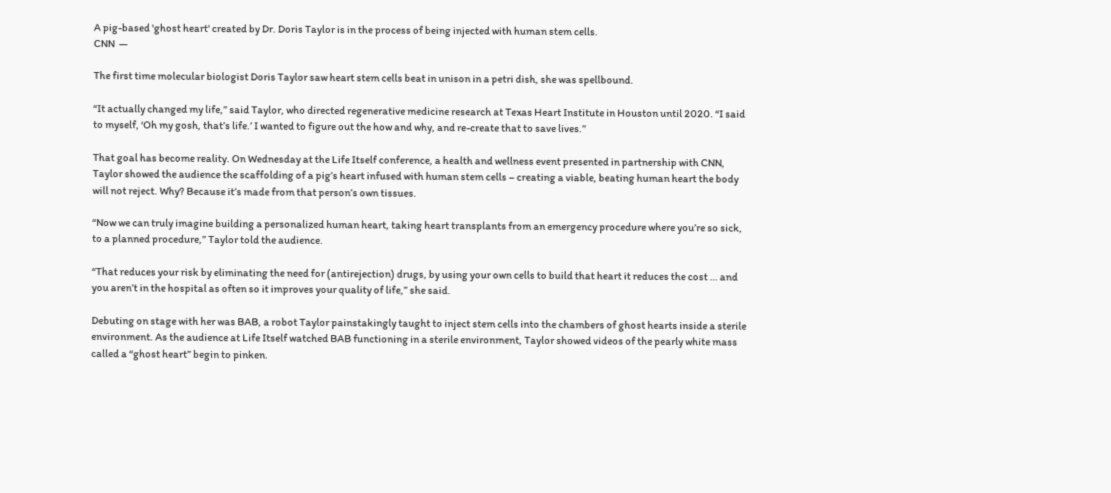A pig-based 'ghost heart' created by Dr. Doris Taylor is in the process of being injected with human stem cells.
CNN  —

The first time molecular biologist Doris Taylor saw heart stem cells beat in unison in a petri dish, she was spellbound.

“It actually changed my life,” said Taylor, who directed regenerative medicine research at Texas Heart Institute in Houston until 2020. “I said to myself, ‘Oh my gosh, that’s life.’ I wanted to figure out the how and why, and re-create that to save lives.”

That goal has become reality. On Wednesday at the Life Itself conference, a health and wellness event presented in partnership with CNN, Taylor showed the audience the scaffolding of a pig’s heart infused with human stem cells – creating a viable, beating human heart the body will not reject. Why? Because it’s made from that person’s own tissues.

“Now we can truly imagine building a personalized human heart, taking heart transplants from an emergency procedure where you’re so sick, to a planned procedure,” Taylor told the audience.

“That reduces your risk by eliminating the need for (antirejection) drugs, by using your own cells to build that heart it reduces the cost … and you aren’t in the hospital as often so it improves your quality of life,” she said.

Debuting on stage with her was BAB, a robot Taylor painstakingly taught to inject stem cells into the chambers of ghost hearts inside a sterile environment. As the audience at Life Itself watched BAB functioning in a sterile environment, Taylor showed videos of the pearly white mass called a “ghost heart” begin to pinken.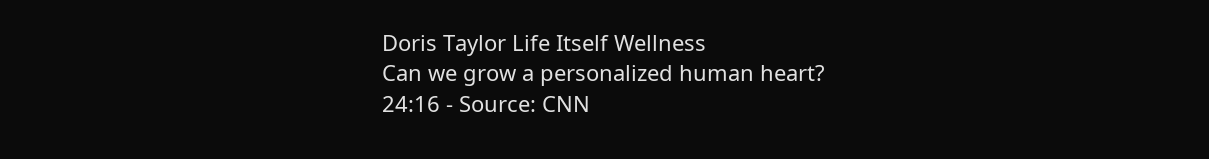Doris Taylor Life Itself Wellness
Can we grow a personalized human heart?
24:16 - Source: CNN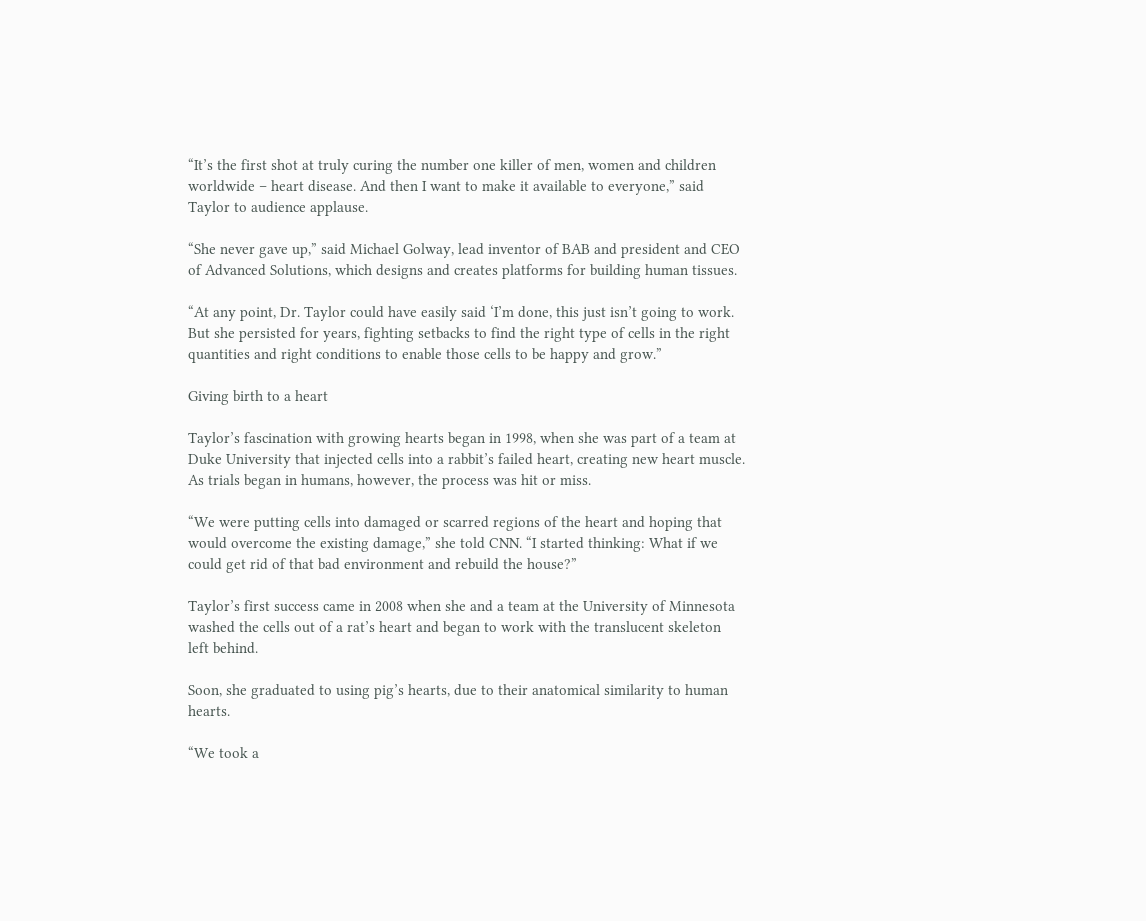“It’s the first shot at truly curing the number one killer of men, women and children worldwide – heart disease. And then I want to make it available to everyone,” said Taylor to audience applause.

“She never gave up,” said Michael Golway, lead inventor of BAB and president and CEO of Advanced Solutions, which designs and creates platforms for building human tissues.

“At any point, Dr. Taylor could have easily said ‘I’m done, this just isn’t going to work. But she persisted for years, fighting setbacks to find the right type of cells in the right quantities and right conditions to enable those cells to be happy and grow.”

Giving birth to a heart

Taylor’s fascination with growing hearts began in 1998, when she was part of a team at Duke University that injected cells into a rabbit’s failed heart, creating new heart muscle. As trials began in humans, however, the process was hit or miss.

“We were putting cells into damaged or scarred regions of the heart and hoping that would overcome the existing damage,” she told CNN. “I started thinking: What if we could get rid of that bad environment and rebuild the house?”

Taylor’s first success came in 2008 when she and a team at the University of Minnesota washed the cells out of a rat’s heart and began to work with the translucent skeleton left behind.

Soon, she graduated to using pig’s hearts, due to their anatomical similarity to human hearts.

“We took a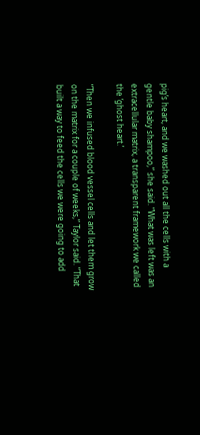pig’s heart, and we washed out all the cells with a gentle baby shampoo,” she said. “What was left was an extracellular matrix, a transparent framework we called the ‘ghost heart.’

“Then we infused blood vessel cells and let them grow on the matrix for a couple of weeks,” Taylor said. “That built a way to feed the cells we were going to add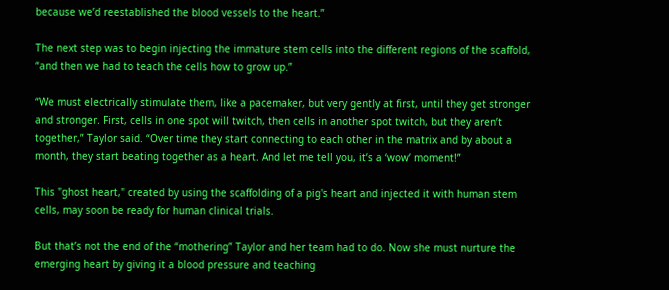because we’d reestablished the blood vessels to the heart.”

The next step was to begin injecting the immature stem cells into the different regions of the scaffold, “and then we had to teach the cells how to grow up.”

“We must electrically stimulate them, like a pacemaker, but very gently at first, until they get stronger and stronger. First, cells in one spot will twitch, then cells in another spot twitch, but they aren’t together,” Taylor said. “Over time they start connecting to each other in the matrix and by about a month, they start beating together as a heart. And let me tell you, it’s a ‘wow’ moment!”

This "ghost heart," created by using the scaffolding of a pig's heart and injected it with human stem cells, may soon be ready for human clinical trials.

But that’s not the end of the “mothering” Taylor and her team had to do. Now she must nurture the emerging heart by giving it a blood pressure and teaching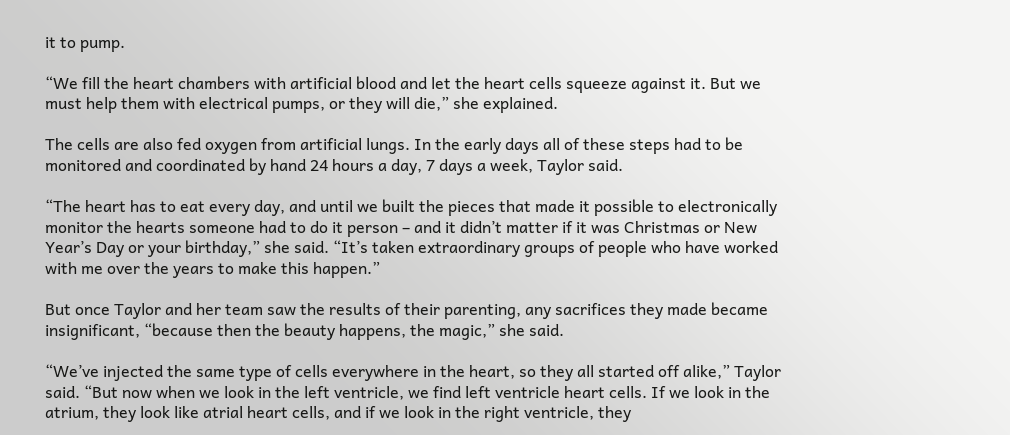it to pump.

“We fill the heart chambers with artificial blood and let the heart cells squeeze against it. But we must help them with electrical pumps, or they will die,” she explained.

The cells are also fed oxygen from artificial lungs. In the early days all of these steps had to be monitored and coordinated by hand 24 hours a day, 7 days a week, Taylor said.

“The heart has to eat every day, and until we built the pieces that made it possible to electronically monitor the hearts someone had to do it person – and it didn’t matter if it was Christmas or New Year’s Day or your birthday,” she said. “It’s taken extraordinary groups of people who have worked with me over the years to make this happen.”

But once Taylor and her team saw the results of their parenting, any sacrifices they made became insignificant, “because then the beauty happens, the magic,” she said.

“We’ve injected the same type of cells everywhere in the heart, so they all started off alike,” Taylor said. “But now when we look in the left ventricle, we find left ventricle heart cells. If we look in the atrium, they look like atrial heart cells, and if we look in the right ventricle, they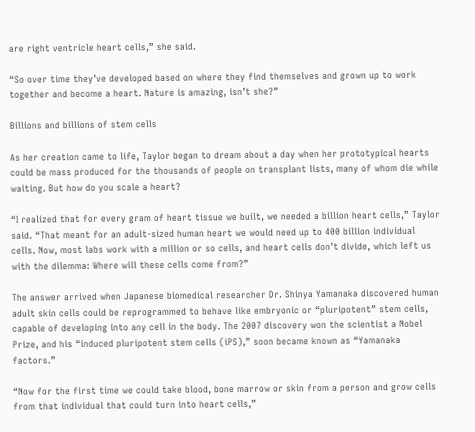are right ventricle heart cells,” she said.

“So over time they’ve developed based on where they find themselves and grown up to work together and become a heart. Nature is amazing, isn’t she?”

Billions and billions of stem cells

As her creation came to life, Taylor began to dream about a day when her prototypical hearts could be mass produced for the thousands of people on transplant lists, many of whom die while waiting. But how do you scale a heart?

“I realized that for every gram of heart tissue we built, we needed a billion heart cells,” Taylor said. “That meant for an adult-sized human heart we would need up to 400 billion individual cells. Now, most labs work with a million or so cells, and heart cells don’t divide, which left us with the dilemma: Where will these cells come from?”

The answer arrived when Japanese biomedical researcher Dr. Shinya Yamanaka discovered human adult skin cells could be reprogrammed to behave like embryonic or “pluripotent” stem cells, capable of developing into any cell in the body. The 2007 discovery won the scientist a Nobel Prize, and his “induced pluripotent stem cells (iPS),” soon became known as “Yamanaka factors.”

“Now for the first time we could take blood, bone marrow or skin from a person and grow cells from that individual that could turn into heart cells,”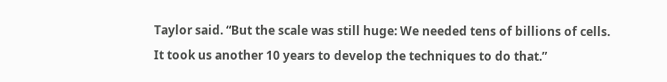Taylor said. “But the scale was still huge: We needed tens of billions of cells. It took us another 10 years to develop the techniques to do that.”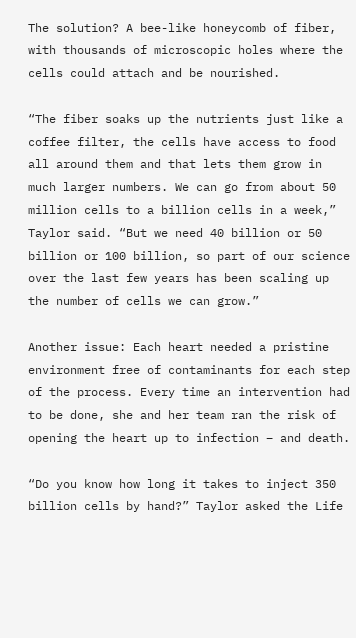The solution? A bee-like honeycomb of fiber, with thousands of microscopic holes where the cells could attach and be nourished.

“The fiber soaks up the nutrients just like a coffee filter, the cells have access to food all around them and that lets them grow in much larger numbers. We can go from about 50 million cells to a billion cells in a week,” Taylor said. “But we need 40 billion or 50 billion or 100 billion, so part of our science over the last few years has been scaling up the number of cells we can grow.”

Another issue: Each heart needed a pristine environment free of contaminants for each step of the process. Every time an intervention had to be done, she and her team ran the risk of opening the heart up to infection – and death.

“Do you know how long it takes to inject 350 billion cells by hand?” Taylor asked the Life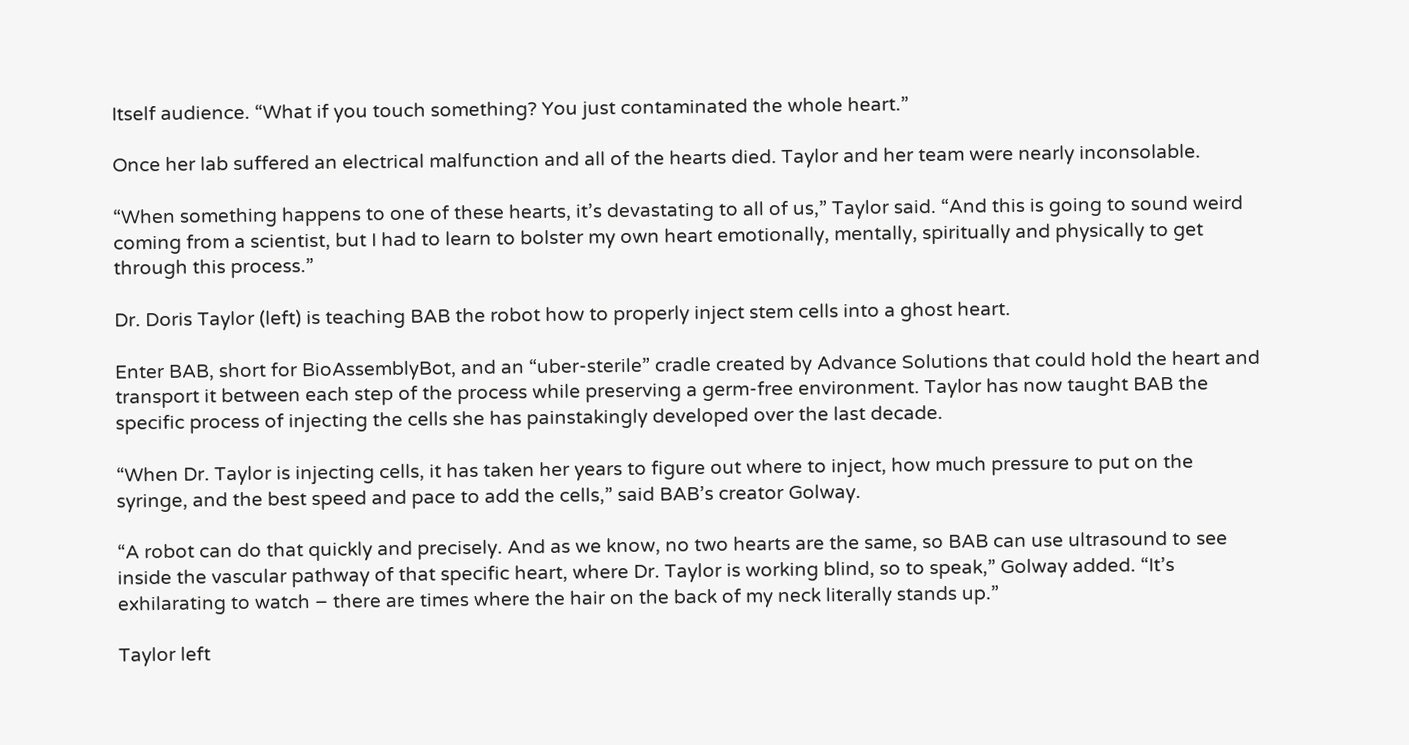Itself audience. “What if you touch something? You just contaminated the whole heart.”

Once her lab suffered an electrical malfunction and all of the hearts died. Taylor and her team were nearly inconsolable.

“When something happens to one of these hearts, it’s devastating to all of us,” Taylor said. “And this is going to sound weird coming from a scientist, but I had to learn to bolster my own heart emotionally, mentally, spiritually and physically to get through this process.”

Dr. Doris Taylor (left) is teaching BAB the robot how to properly inject stem cells into a ghost heart.

Enter BAB, short for BioAssemblyBot, and an “uber-sterile” cradle created by Advance Solutions that could hold the heart and transport it between each step of the process while preserving a germ-free environment. Taylor has now taught BAB the specific process of injecting the cells she has painstakingly developed over the last decade.

“When Dr. Taylor is injecting cells, it has taken her years to figure out where to inject, how much pressure to put on the syringe, and the best speed and pace to add the cells,” said BAB’s creator Golway.

“A robot can do that quickly and precisely. And as we know, no two hearts are the same, so BAB can use ultrasound to see inside the vascular pathway of that specific heart, where Dr. Taylor is working blind, so to speak,” Golway added. “It’s exhilarating to watch – there are times where the hair on the back of my neck literally stands up.”

Taylor left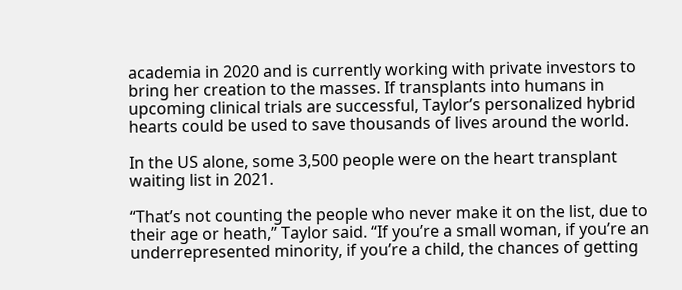academia in 2020 and is currently working with private investors to bring her creation to the masses. If transplants into humans in upcoming clinical trials are successful, Taylor’s personalized hybrid hearts could be used to save thousands of lives around the world.

In the US alone, some 3,500 people were on the heart transplant waiting list in 2021.

“That’s not counting the people who never make it on the list, due to their age or heath,” Taylor said. “If you’re a small woman, if you’re an underrepresented minority, if you’re a child, the chances of getting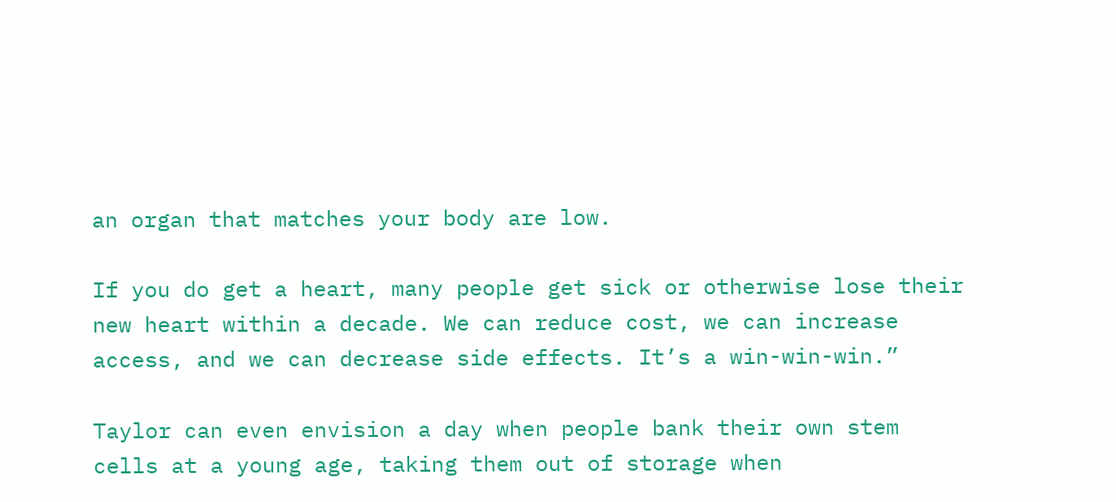an organ that matches your body are low.

If you do get a heart, many people get sick or otherwise lose their new heart within a decade. We can reduce cost, we can increase access, and we can decrease side effects. It’s a win-win-win.”

Taylor can even envision a day when people bank their own stem cells at a young age, taking them out of storage when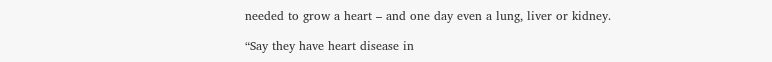needed to grow a heart – and one day even a lung, liver or kidney.

“Say they have heart disease in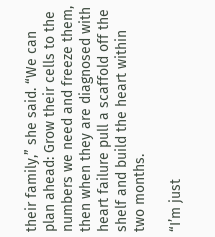their family,” she said. “We can plan ahead: Grow their cells to the numbers we need and freeze them, then when they are diagnosed with heart failure pull a scaffold off the shelf and build the heart within two months.

“I’m just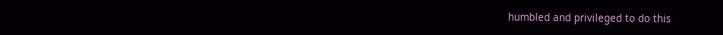humbled and privileged to do this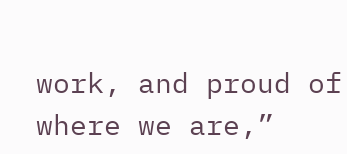work, and proud of where we are,”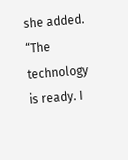she added. “The technology is ready. I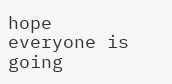hope everyone is going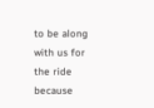to be along with us for the ride because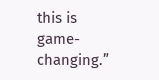this is game-changing.”